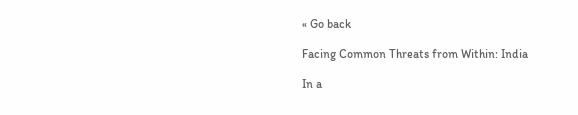« Go back

Facing Common Threats from Within: India

In a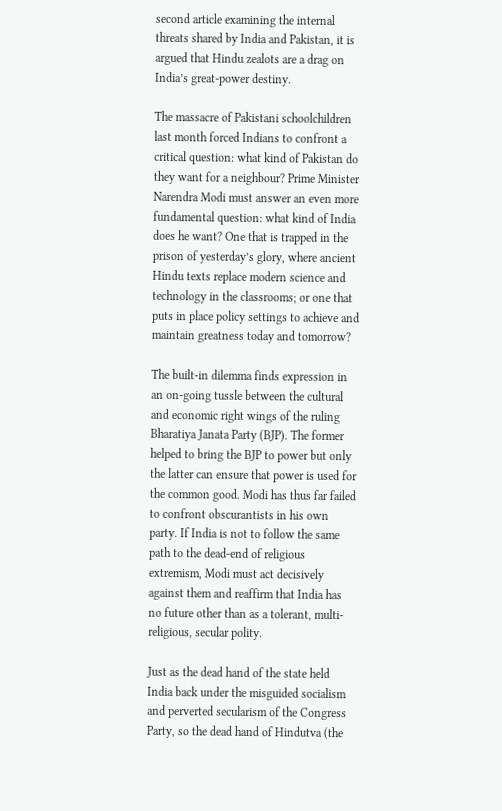second article examining the internal threats shared by India and Pakistan, it is argued that Hindu zealots are a drag on India’s great-power destiny.

The massacre of Pakistani schoolchildren last month forced Indians to confront a critical question: what kind of Pakistan do they want for a neighbour? Prime Minister Narendra Modi must answer an even more fundamental question: what kind of India does he want? One that is trapped in the prison of yesterday’s glory, where ancient Hindu texts replace modern science and technology in the classrooms; or one that puts in place policy settings to achieve and maintain greatness today and tomorrow?

The built-in dilemma finds expression in an on-going tussle between the cultural and economic right wings of the ruling Bharatiya Janata Party (BJP). The former helped to bring the BJP to power but only the latter can ensure that power is used for the common good. Modi has thus far failed to confront obscurantists in his own party. If India is not to follow the same path to the dead-end of religious extremism, Modi must act decisively against them and reaffirm that India has no future other than as a tolerant, multi-religious, secular polity.

Just as the dead hand of the state held India back under the misguided socialism and perverted secularism of the Congress Party, so the dead hand of Hindutva (the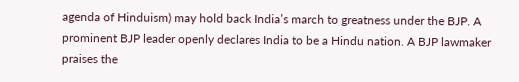agenda of Hinduism) may hold back India’s march to greatness under the BJP. A prominent BJP leader openly declares India to be a Hindu nation. A BJP lawmaker praises the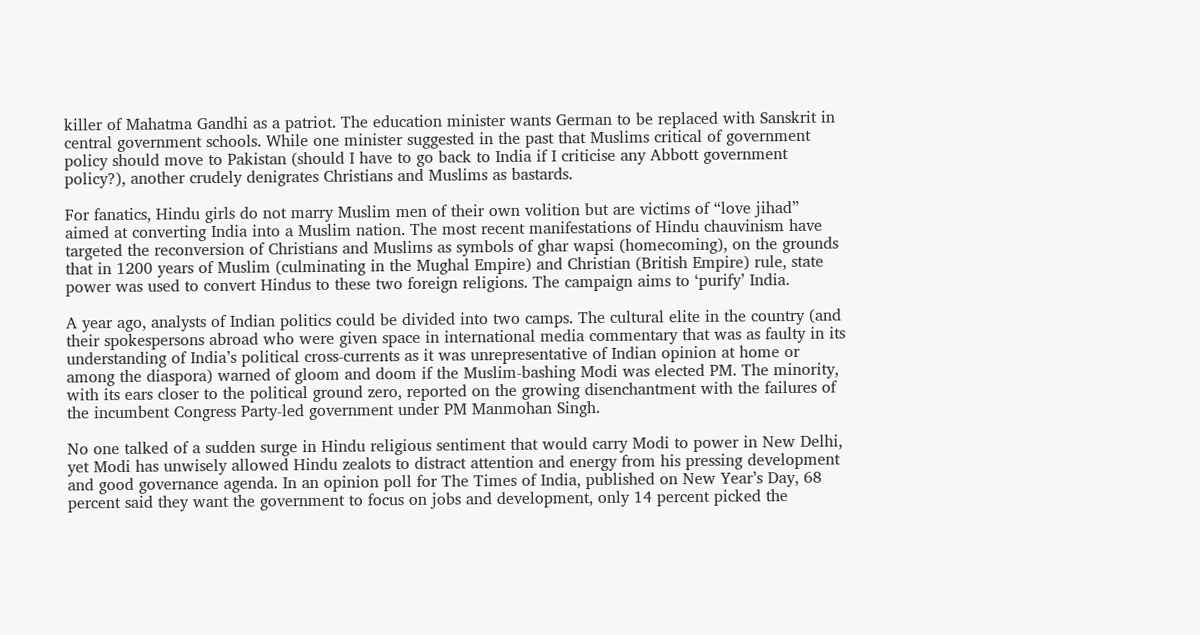killer of Mahatma Gandhi as a patriot. The education minister wants German to be replaced with Sanskrit in central government schools. While one minister suggested in the past that Muslims critical of government policy should move to Pakistan (should I have to go back to India if I criticise any Abbott government policy?), another crudely denigrates Christians and Muslims as bastards.

For fanatics, Hindu girls do not marry Muslim men of their own volition but are victims of “love jihad” aimed at converting India into a Muslim nation. The most recent manifestations of Hindu chauvinism have targeted the reconversion of Christians and Muslims as symbols of ghar wapsi (homecoming), on the grounds that in 1200 years of Muslim (culminating in the Mughal Empire) and Christian (British Empire) rule, state power was used to convert Hindus to these two foreign religions. The campaign aims to ‘purify’ India.

A year ago, analysts of Indian politics could be divided into two camps. The cultural elite in the country (and their spokespersons abroad who were given space in international media commentary that was as faulty in its understanding of India’s political cross-currents as it was unrepresentative of Indian opinion at home or among the diaspora) warned of gloom and doom if the Muslim-bashing Modi was elected PM. The minority, with its ears closer to the political ground zero, reported on the growing disenchantment with the failures of the incumbent Congress Party-led government under PM Manmohan Singh.

No one talked of a sudden surge in Hindu religious sentiment that would carry Modi to power in New Delhi, yet Modi has unwisely allowed Hindu zealots to distract attention and energy from his pressing development and good governance agenda. In an opinion poll for The Times of India, published on New Year’s Day, 68 percent said they want the government to focus on jobs and development, only 14 percent picked the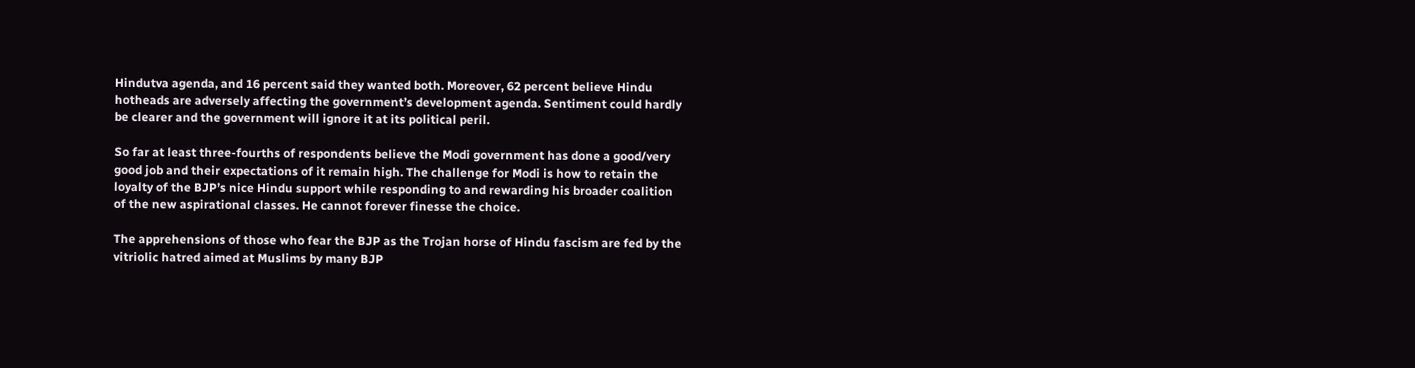Hindutva agenda, and 16 percent said they wanted both. Moreover, 62 percent believe Hindu hotheads are adversely affecting the government’s development agenda. Sentiment could hardly be clearer and the government will ignore it at its political peril.

So far at least three-fourths of respondents believe the Modi government has done a good/very good job and their expectations of it remain high. The challenge for Modi is how to retain the loyalty of the BJP’s nice Hindu support while responding to and rewarding his broader coalition of the new aspirational classes. He cannot forever finesse the choice.

The apprehensions of those who fear the BJP as the Trojan horse of Hindu fascism are fed by the vitriolic hatred aimed at Muslims by many BJP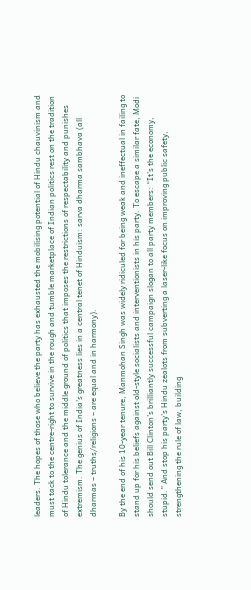leaders. The hopes of those who believe the party has exhausted the mobilising potential of Hindu chauvinism and must tack to the centre-right to survive in the rough and tumble marketplace of Indian politics rest on the tradition of Hindu tolerance and the middle ground of politics that imposes the restrictions of respectability and punishes extremism. The genius of India’s greatness lies in a central tenet of Hinduism: sarva dharma sambhava (all dharmas – truths/religions – are equal and in harmony).

By the end of his 10-year tenure, Manmohan Singh was widely ridiculed for being weak and ineffectual in failing to stand up for his beliefs against old-style socialists and interventionists in his party. To escape a similar fate, Modi should send out Bill Clinton’s brilliantly successful campaign slogan to all party members: “It’s the economy, stupid.” And stop his party’s Hindu zealots from subverting a laser-like focus on improving public safety, strengthening the rule of law, building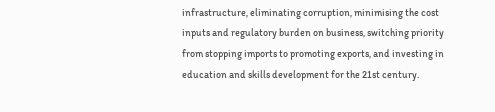infrastructure, eliminating corruption, minimising the cost inputs and regulatory burden on business, switching priority from stopping imports to promoting exports, and investing in education and skills development for the 21st century.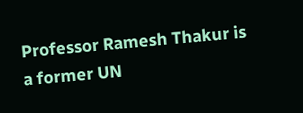Professor Ramesh Thakur is a former UN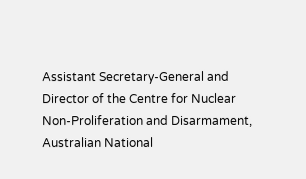Assistant Secretary-General and Director of the Centre for Nuclear Non-Proliferation and Disarmament, Australian National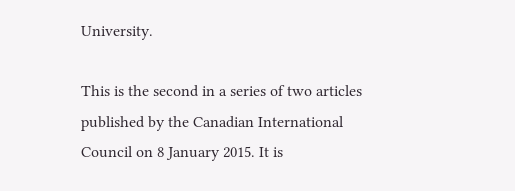University.

This is the second in a series of two articles published by the Canadian International Council on 8 January 2015. It is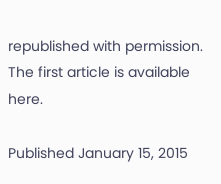republished with permission. The first article is available here.

Published January 15, 2015